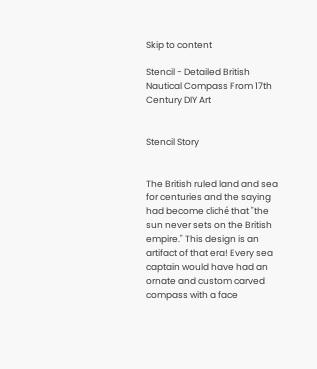Skip to content

Stencil - Detailed British Nautical Compass From 17th Century DIY Art


Stencil Story


The British ruled land and sea for centuries and the saying had become cliché that "the sun never sets on the British empire." This design is an artifact of that era! Every sea captain would have had an ornate and custom carved compass with a face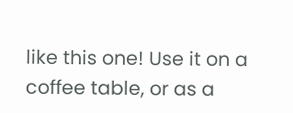like this one! Use it on a coffee table, or as a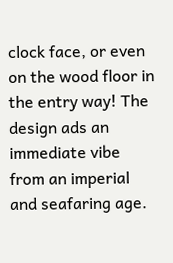clock face, or even on the wood floor in the entry way! The design ads an immediate vibe from an imperial and seafaring age.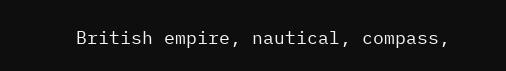British empire, nautical, compass,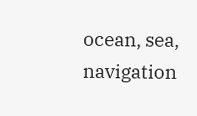ocean, sea, navigation